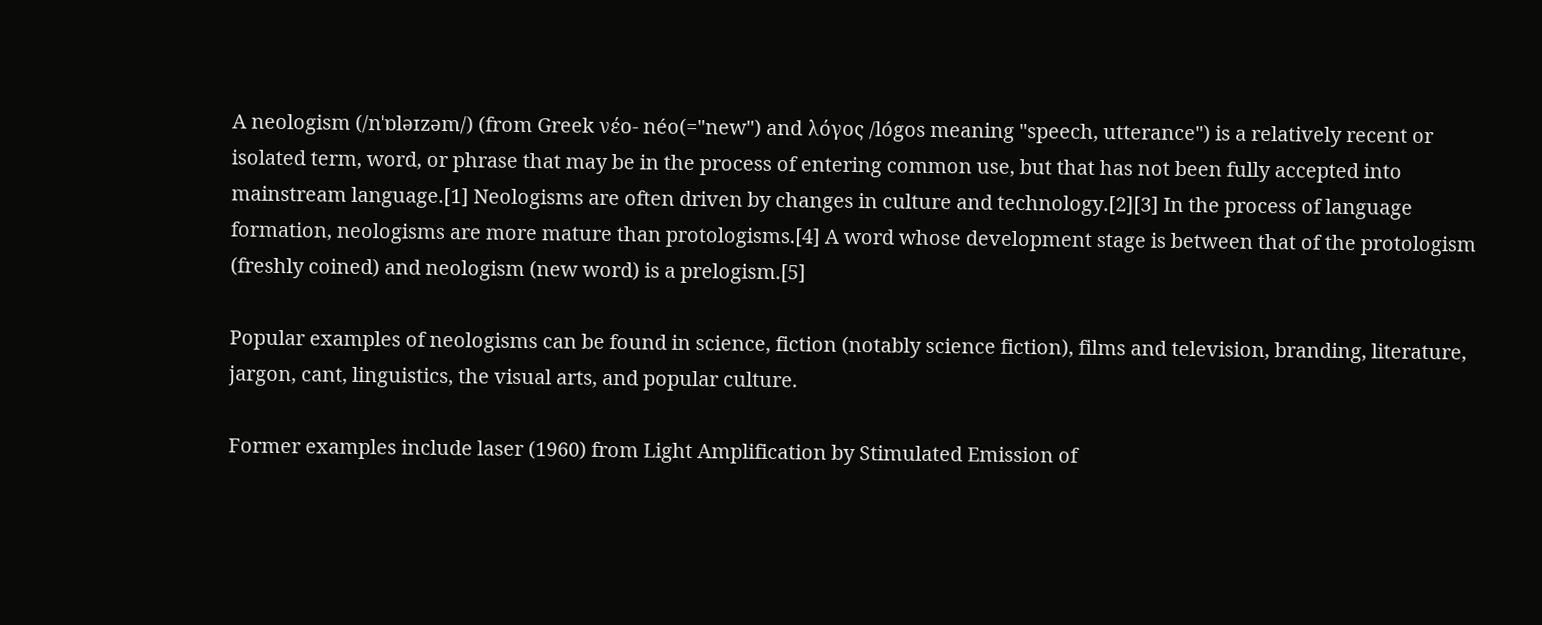A neologism (/nˈɒləɪzəm/) (from Greek νέο- néo(="new") and λόγος /lógos meaning "speech, utterance") is a relatively recent or isolated term, word, or phrase that may be in the process of entering common use, but that has not been fully accepted into mainstream language.[1] Neologisms are often driven by changes in culture and technology.[2][3] In the process of language formation, neologisms are more mature than protologisms.[4] A word whose development stage is between that of the protologism (freshly coined) and neologism (new word) is a prelogism.[5]

Popular examples of neologisms can be found in science, fiction (notably science fiction), films and television, branding, literature, jargon, cant, linguistics, the visual arts, and popular culture.

Former examples include laser (1960) from Light Amplification by Stimulated Emission of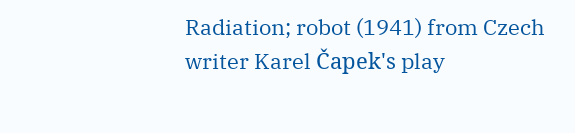Radiation; robot (1941) from Czech writer Karel Čapek's play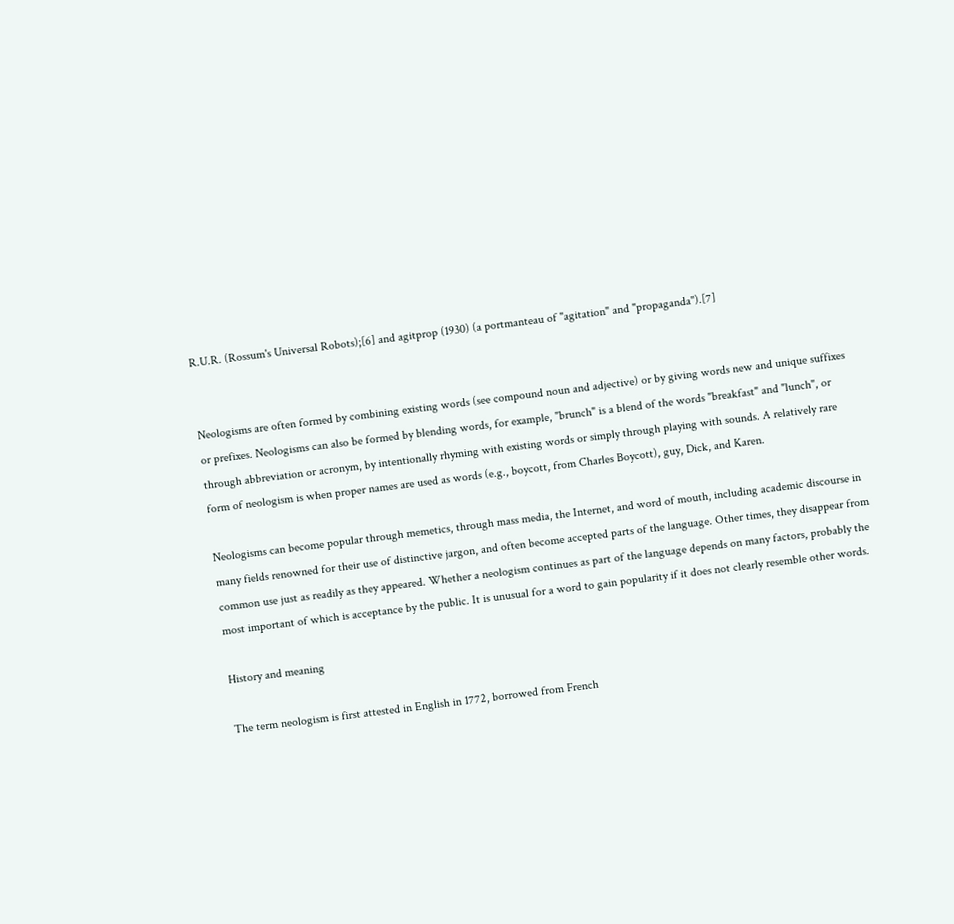R.U.R. (Rossum's Universal Robots);[6] and agitprop (1930) (a portmanteau of "agitation" and "propaganda").[7]


Neologisms are often formed by combining existing words (see compound noun and adjective) or by giving words new and unique suffixes or prefixes. Neologisms can also be formed by blending words, for example, "brunch" is a blend of the words "breakfast" and "lunch", or through abbreviation or acronym, by intentionally rhyming with existing words or simply through playing with sounds. A relatively rare form of neologism is when proper names are used as words (e.g., boycott, from Charles Boycott), guy, Dick, and Karen.

Neologisms can become popular through memetics, through mass media, the Internet, and word of mouth, including academic discourse in many fields renowned for their use of distinctive jargon, and often become accepted parts of the language. Other times, they disappear from common use just as readily as they appeared. Whether a neologism continues as part of the language depends on many factors, probably the most important of which is acceptance by the public. It is unusual for a word to gain popularity if it does not clearly resemble other words.

History and meaning

The term neologism is first attested in English in 1772, borrowed from French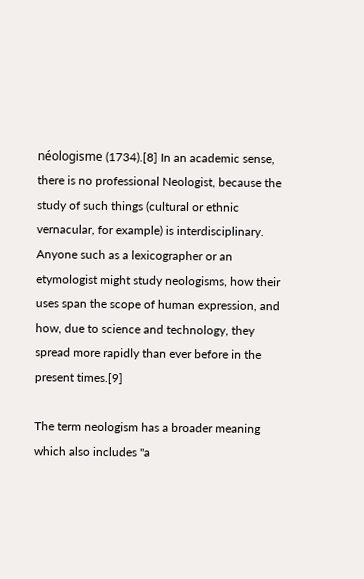néologisme (1734).[8] In an academic sense, there is no professional Neologist, because the study of such things (cultural or ethnic vernacular, for example) is interdisciplinary. Anyone such as a lexicographer or an etymologist might study neologisms, how their uses span the scope of human expression, and how, due to science and technology, they spread more rapidly than ever before in the present times.[9]

The term neologism has a broader meaning which also includes "a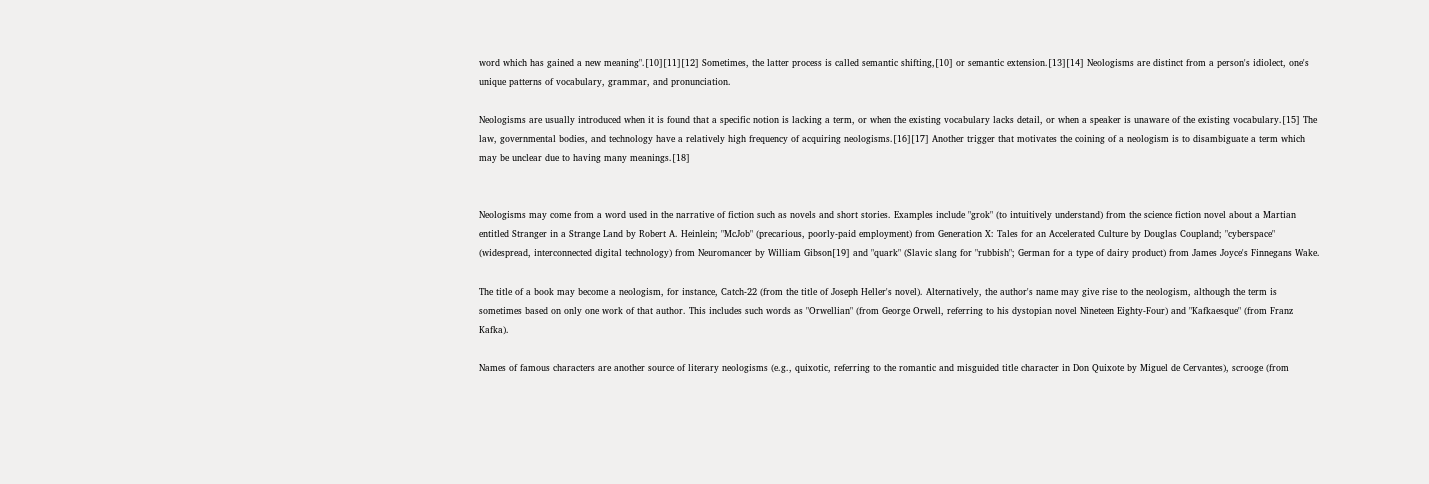word which has gained a new meaning".[10][11][12] Sometimes, the latter process is called semantic shifting,[10] or semantic extension.[13][14] Neologisms are distinct from a person's idiolect, one's unique patterns of vocabulary, grammar, and pronunciation.

Neologisms are usually introduced when it is found that a specific notion is lacking a term, or when the existing vocabulary lacks detail, or when a speaker is unaware of the existing vocabulary.[15] The law, governmental bodies, and technology have a relatively high frequency of acquiring neologisms.[16][17] Another trigger that motivates the coining of a neologism is to disambiguate a term which may be unclear due to having many meanings.[18]


Neologisms may come from a word used in the narrative of fiction such as novels and short stories. Examples include "grok" (to intuitively understand) from the science fiction novel about a Martian entitled Stranger in a Strange Land by Robert A. Heinlein; "McJob" (precarious, poorly-paid employment) from Generation X: Tales for an Accelerated Culture by Douglas Coupland; "cyberspace" (widespread, interconnected digital technology) from Neuromancer by William Gibson[19] and "quark" (Slavic slang for "rubbish"; German for a type of dairy product) from James Joyce's Finnegans Wake.

The title of a book may become a neologism, for instance, Catch-22 (from the title of Joseph Heller's novel). Alternatively, the author's name may give rise to the neologism, although the term is sometimes based on only one work of that author. This includes such words as "Orwellian" (from George Orwell, referring to his dystopian novel Nineteen Eighty-Four) and "Kafkaesque" (from Franz Kafka).

Names of famous characters are another source of literary neologisms (e.g., quixotic, referring to the romantic and misguided title character in Don Quixote by Miguel de Cervantes), scrooge (from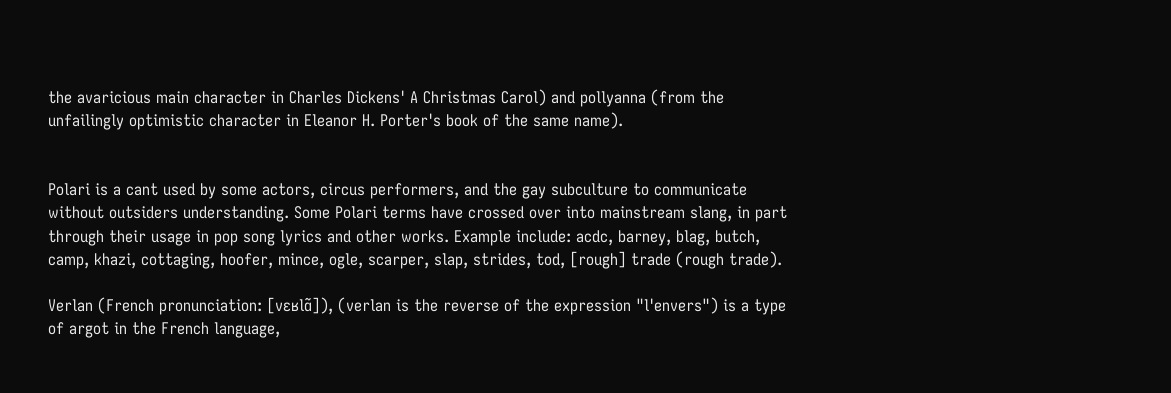the avaricious main character in Charles Dickens' A Christmas Carol) and pollyanna (from the unfailingly optimistic character in Eleanor H. Porter's book of the same name).


Polari is a cant used by some actors, circus performers, and the gay subculture to communicate without outsiders understanding. Some Polari terms have crossed over into mainstream slang, in part through their usage in pop song lyrics and other works. Example include: acdc, barney, blag, butch, camp, khazi, cottaging, hoofer, mince, ogle, scarper, slap, strides, tod, [rough] trade (rough trade).

Verlan (French pronunciation: [vɛʁlɑ̃]), (verlan is the reverse of the expression "l'envers") is a type of argot in the French language,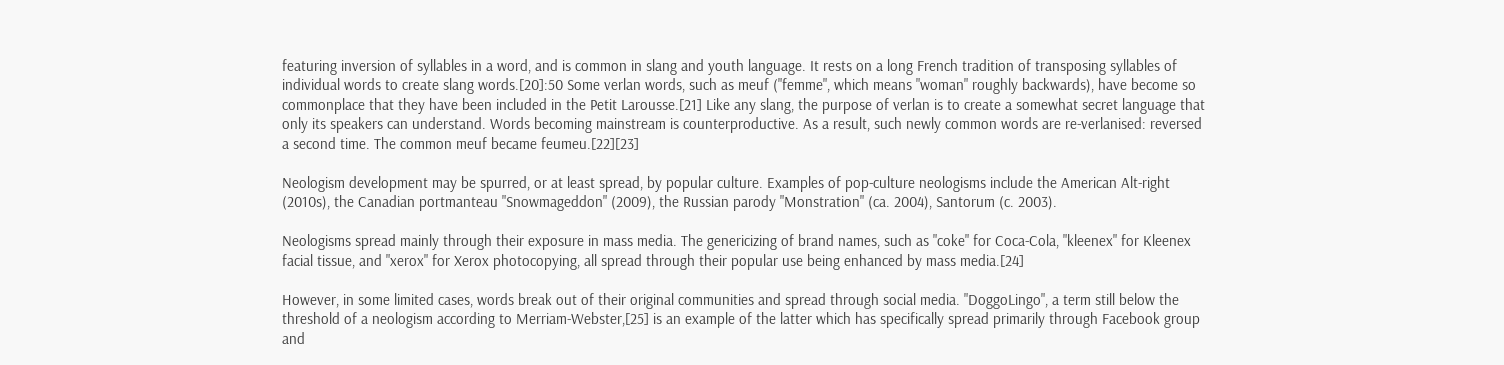featuring inversion of syllables in a word, and is common in slang and youth language. It rests on a long French tradition of transposing syllables of individual words to create slang words.[20]:50 Some verlan words, such as meuf ("femme", which means "woman" roughly backwards), have become so commonplace that they have been included in the Petit Larousse.[21] Like any slang, the purpose of verlan is to create a somewhat secret language that only its speakers can understand. Words becoming mainstream is counterproductive. As a result, such newly common words are re-verlanised: reversed a second time. The common meuf became feumeu.[22][23]

Neologism development may be spurred, or at least spread, by popular culture. Examples of pop-culture neologisms include the American Alt-right (2010s), the Canadian portmanteau "Snowmageddon" (2009), the Russian parody "Monstration" (ca. 2004), Santorum (c. 2003).

Neologisms spread mainly through their exposure in mass media. The genericizing of brand names, such as "coke" for Coca-Cola, "kleenex" for Kleenex facial tissue, and "xerox" for Xerox photocopying, all spread through their popular use being enhanced by mass media.[24]

However, in some limited cases, words break out of their original communities and spread through social media. "DoggoLingo", a term still below the threshold of a neologism according to Merriam-Webster,[25] is an example of the latter which has specifically spread primarily through Facebook group and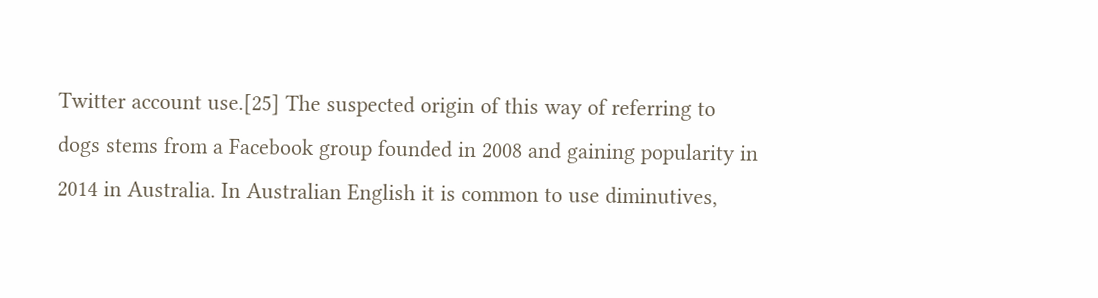Twitter account use.[25] The suspected origin of this way of referring to dogs stems from a Facebook group founded in 2008 and gaining popularity in 2014 in Australia. In Australian English it is common to use diminutives,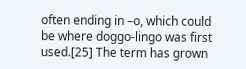often ending in –o, which could be where doggo-lingo was first used.[25] The term has grown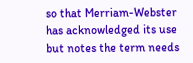so that Merriam-Webster has acknowledged its use but notes the term needs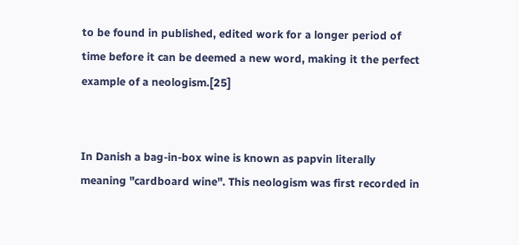to be found in published, edited work for a longer period of time before it can be deemed a new word, making it the perfect example of a neologism.[25]


In Danish a bag-in-box wine is known as papvin literally meaning "cardboard wine". This neologism was first recorded in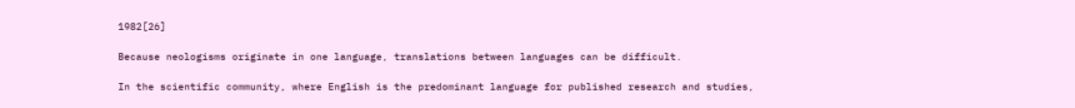1982[26]

Because neologisms originate in one language, translations between languages can be difficult.

In the scientific community, where English is the predominant language for published research and studies,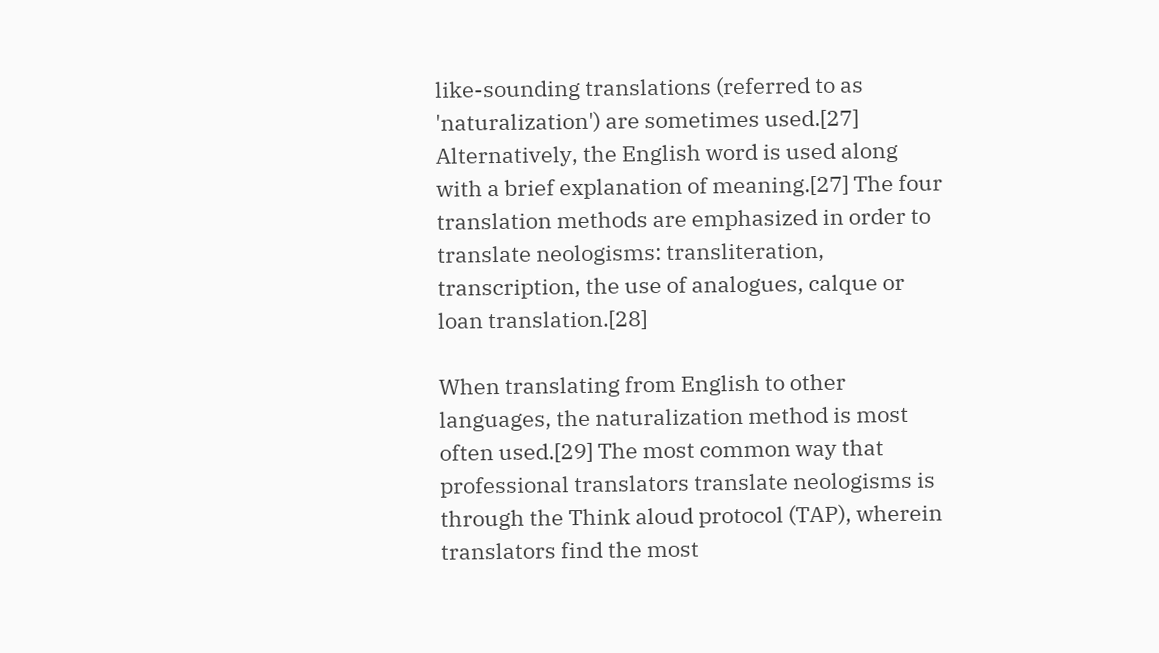like-sounding translations (referred to as 'naturalization') are sometimes used.[27] Alternatively, the English word is used along with a brief explanation of meaning.[27] The four translation methods are emphasized in order to translate neologisms: transliteration, transcription, the use of analogues, calque or loan translation.[28]

When translating from English to other languages, the naturalization method is most often used.[29] The most common way that professional translators translate neologisms is through the Think aloud protocol (TAP), wherein translators find the most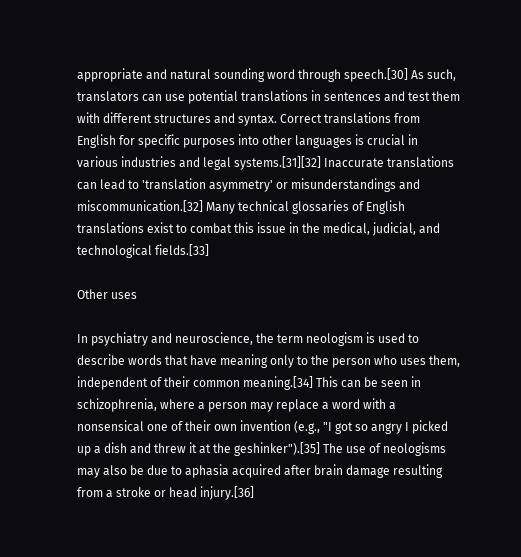appropriate and natural sounding word through speech.[30] As such, translators can use potential translations in sentences and test them with different structures and syntax. Correct translations from English for specific purposes into other languages is crucial in various industries and legal systems.[31][32] Inaccurate translations can lead to 'translation asymmetry' or misunderstandings and miscommunication.[32] Many technical glossaries of English translations exist to combat this issue in the medical, judicial, and technological fields.[33]

Other uses

In psychiatry and neuroscience, the term neologism is used to describe words that have meaning only to the person who uses them, independent of their common meaning.[34] This can be seen in schizophrenia, where a person may replace a word with a nonsensical one of their own invention (e.g., "I got so angry I picked up a dish and threw it at the geshinker").[35] The use of neologisms may also be due to aphasia acquired after brain damage resulting from a stroke or head injury.[36]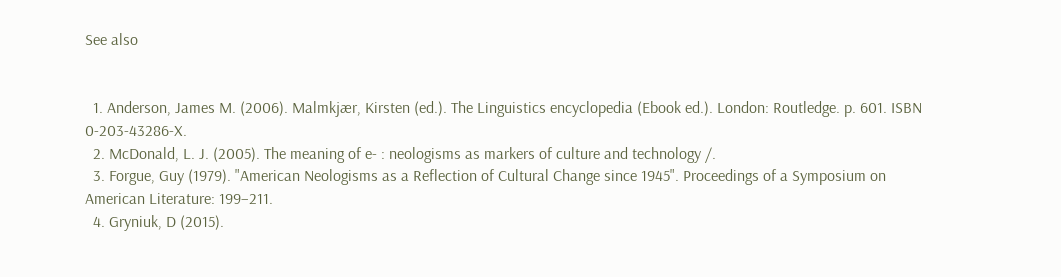See also


  1. Anderson, James M. (2006). Malmkjær, Kirsten (ed.). The Linguistics encyclopedia (Ebook ed.). London: Routledge. p. 601. ISBN 0-203-43286-X.
  2. McDonald, L. J. (2005). The meaning of e- : neologisms as markers of culture and technology /.
  3. Forgue, Guy (1979). "American Neologisms as a Reflection of Cultural Change since 1945". Proceedings of a Symposium on American Literature: 199–211.
  4. Gryniuk, D (2015).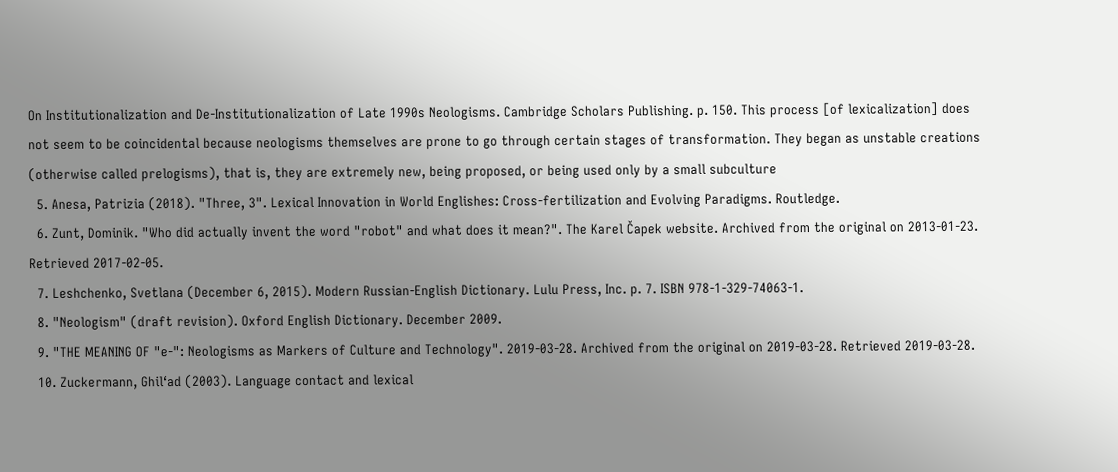On Institutionalization and De-Institutionalization of Late 1990s Neologisms. Cambridge Scholars Publishing. p. 150. This process [of lexicalization] does not seem to be coincidental because neologisms themselves are prone to go through certain stages of transformation. They began as unstable creations (otherwise called prelogisms), that is, they are extremely new, being proposed, or being used only by a small subculture
  5. Anesa, Patrizia (2018). "Three, 3". Lexical Innovation in World Englishes: Cross-fertilization and Evolving Paradigms. Routledge.
  6. Zunt, Dominik. "Who did actually invent the word "robot" and what does it mean?". The Karel Čapek website. Archived from the original on 2013-01-23. Retrieved 2017-02-05.
  7. Leshchenko, Svetlana (December 6, 2015). Modern Russian-English Dictionary. Lulu Press, Inc. p. 7. ISBN 978-1-329-74063-1.
  8. "Neologism" (draft revision). Oxford English Dictionary. December 2009.
  9. "THE MEANING OF "e-": Neologisms as Markers of Culture and Technology". 2019-03-28. Archived from the original on 2019-03-28. Retrieved 2019-03-28.
  10. Zuckermann, Ghilʻad (2003). Language contact and lexical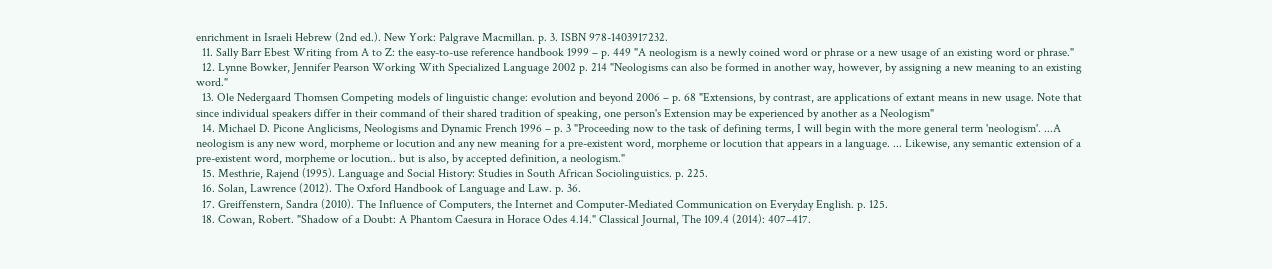enrichment in Israeli Hebrew (2nd ed.). New York: Palgrave Macmillan. p. 3. ISBN 978-1403917232.
  11. Sally Barr Ebest Writing from A to Z: the easy-to-use reference handbook 1999 – p. 449 "A neologism is a newly coined word or phrase or a new usage of an existing word or phrase."
  12. Lynne Bowker, Jennifer Pearson Working With Specialized Language 2002 p. 214 "Neologisms can also be formed in another way, however, by assigning a new meaning to an existing word."
  13. Ole Nedergaard Thomsen Competing models of linguistic change: evolution and beyond 2006 – p. 68 "Extensions, by contrast, are applications of extant means in new usage. Note that since individual speakers differ in their command of their shared tradition of speaking, one person's Extension may be experienced by another as a Neologism"
  14. Michael D. Picone Anglicisms, Neologisms and Dynamic French 1996 – p. 3 "Proceeding now to the task of defining terms, I will begin with the more general term 'neologism'. ...A neologism is any new word, morpheme or locution and any new meaning for a pre-existent word, morpheme or locution that appears in a language. ... Likewise, any semantic extension of a pre-existent word, morpheme or locution.. but is also, by accepted definition, a neologism."
  15. Mesthrie, Rajend (1995). Language and Social History: Studies in South African Sociolinguistics. p. 225.
  16. Solan, Lawrence (2012). The Oxford Handbook of Language and Law. p. 36.
  17. Greiffenstern, Sandra (2010). The Influence of Computers, the Internet and Computer-Mediated Communication on Everyday English. p. 125.
  18. Cowan, Robert. "Shadow of a Doubt: A Phantom Caesura in Horace Odes 4.14." Classical Journal, The 109.4 (2014): 407–417.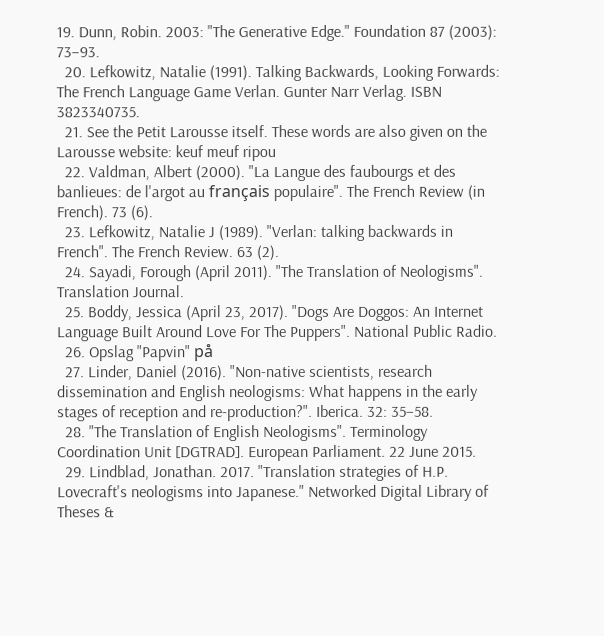19. Dunn, Robin. 2003: "The Generative Edge." Foundation 87 (2003): 73–93.
  20. Lefkowitz, Natalie (1991). Talking Backwards, Looking Forwards: The French Language Game Verlan. Gunter Narr Verlag. ISBN 3823340735.
  21. See the Petit Larousse itself. These words are also given on the Larousse website: keuf meuf ripou
  22. Valdman, Albert (2000). "La Langue des faubourgs et des banlieues: de l'argot au français populaire". The French Review (in French). 73 (6).
  23. Lefkowitz, Natalie J (1989). "Verlan: talking backwards in French". The French Review. 63 (2).
  24. Sayadi, Forough (April 2011). "The Translation of Neologisms". Translation Journal.
  25. Boddy, Jessica (April 23, 2017). "Dogs Are Doggos: An Internet Language Built Around Love For The Puppers". National Public Radio.
  26. Opslag "Papvin" på
  27. Linder, Daniel (2016). "Non-native scientists, research dissemination and English neologisms: What happens in the early stages of reception and re-production?". Iberica. 32: 35–58.
  28. "The Translation of English Neologisms". Terminology Coordination Unit [DGTRAD]. European Parliament. 22 June 2015.
  29. Lindblad, Jonathan. 2017. "Translation strategies of H.P. Lovecraft's neologisms into Japanese." Networked Digital Library of Theses &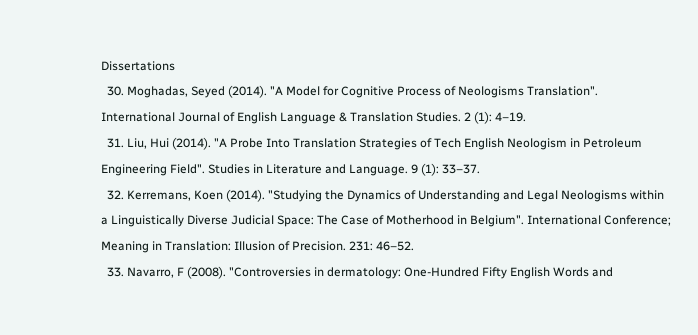Dissertations
  30. Moghadas, Seyed (2014). "A Model for Cognitive Process of Neologisms Translation". International Journal of English Language & Translation Studies. 2 (1): 4–19.
  31. Liu, Hui (2014). "A Probe Into Translation Strategies of Tech English Neologism in Petroleum Engineering Field". Studies in Literature and Language. 9 (1): 33–37.
  32. Kerremans, Koen (2014). "Studying the Dynamics of Understanding and Legal Neologisms within a Linguistically Diverse Judicial Space: The Case of Motherhood in Belgium". International Conference; Meaning in Translation: Illusion of Precision. 231: 46–52.
  33. Navarro, F (2008). "Controversies in dermatology: One-Hundred Fifty English Words and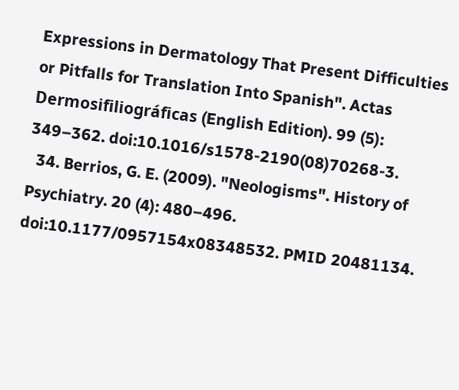Expressions in Dermatology That Present Difficulties or Pitfalls for Translation Into Spanish". Actas Dermosifiliográficas (English Edition). 99 (5): 349–362. doi:10.1016/s1578-2190(08)70268-3.
  34. Berrios, G. E. (2009). "Neologisms". History of Psychiatry. 20 (4): 480–496. doi:10.1177/0957154x08348532. PMID 20481134.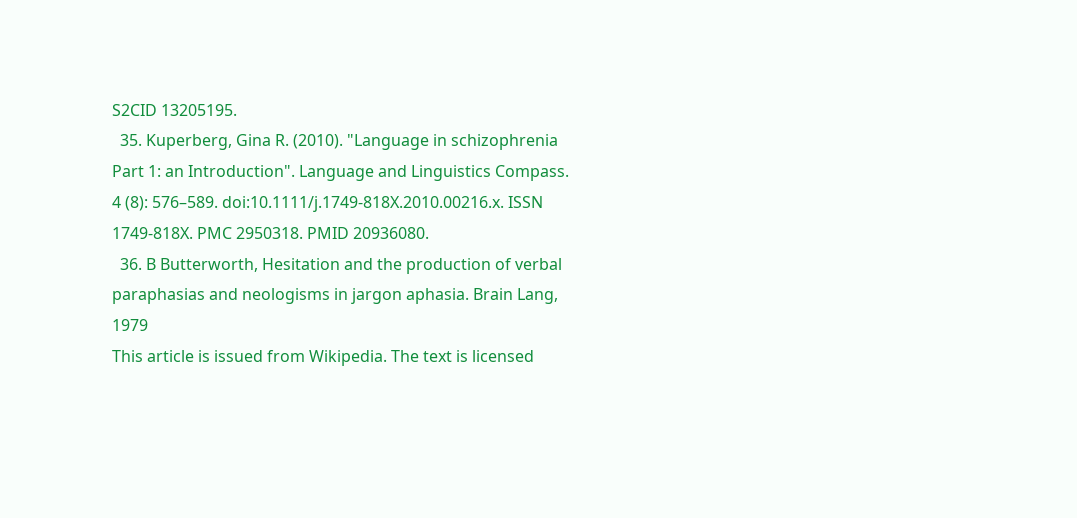S2CID 13205195.
  35. Kuperberg, Gina R. (2010). "Language in schizophrenia Part 1: an Introduction". Language and Linguistics Compass. 4 (8): 576–589. doi:10.1111/j.1749-818X.2010.00216.x. ISSN 1749-818X. PMC 2950318. PMID 20936080.
  36. B Butterworth, Hesitation and the production of verbal paraphasias and neologisms in jargon aphasia. Brain Lang, 1979
This article is issued from Wikipedia. The text is licensed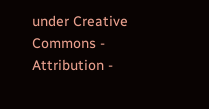under Creative Commons - Attribution -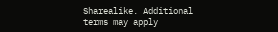Sharealike. Additional terms may apply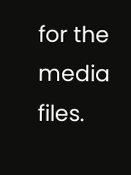for the media files.